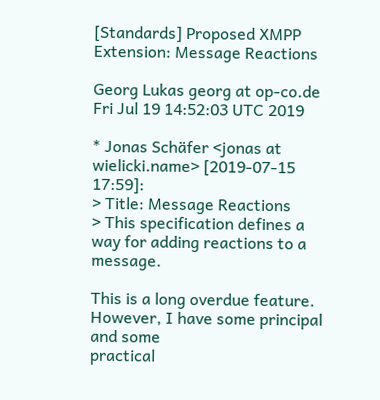[Standards] Proposed XMPP Extension: Message Reactions

Georg Lukas georg at op-co.de
Fri Jul 19 14:52:03 UTC 2019

* Jonas Schäfer <jonas at wielicki.name> [2019-07-15 17:59]:
> Title: Message Reactions
> This specification defines a way for adding reactions to a message.

This is a long overdue feature. However, I have some principal and some
practical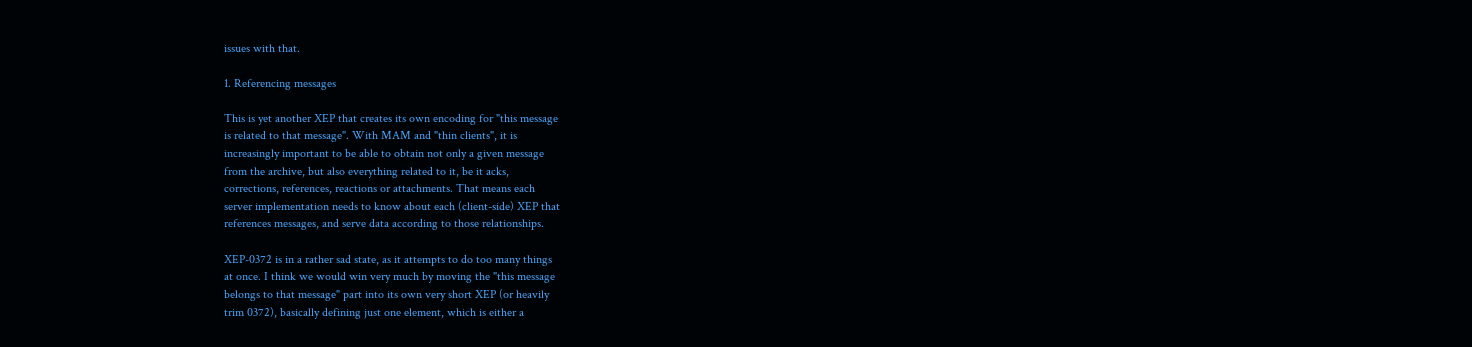issues with that.

1. Referencing messages

This is yet another XEP that creates its own encoding for "this message
is related to that message". With MAM and "thin clients", it is
increasingly important to be able to obtain not only a given message
from the archive, but also everything related to it, be it acks,
corrections, references, reactions or attachments. That means each
server implementation needs to know about each (client-side) XEP that
references messages, and serve data according to those relationships.

XEP-0372 is in a rather sad state, as it attempts to do too many things
at once. I think we would win very much by moving the "this message
belongs to that message" part into its own very short XEP (or heavily
trim 0372), basically defining just one element, which is either a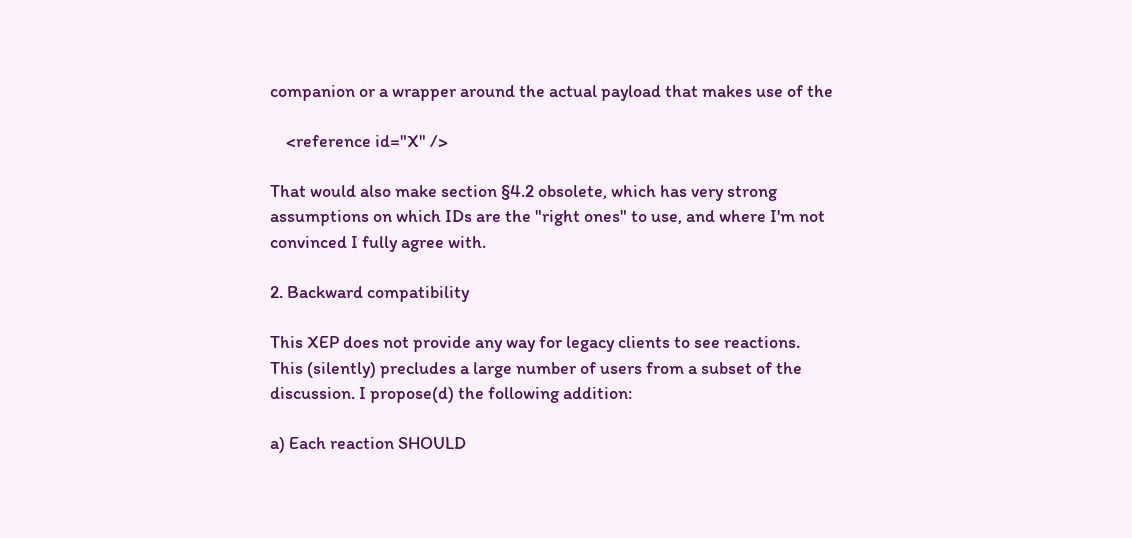companion or a wrapper around the actual payload that makes use of the

    <reference id="X" />

That would also make section §4.2 obsolete, which has very strong
assumptions on which IDs are the "right ones" to use, and where I'm not
convinced I fully agree with.

2. Backward compatibility

This XEP does not provide any way for legacy clients to see reactions.
This (silently) precludes a large number of users from a subset of the
discussion. I propose(d) the following addition:

a) Each reaction SHOULD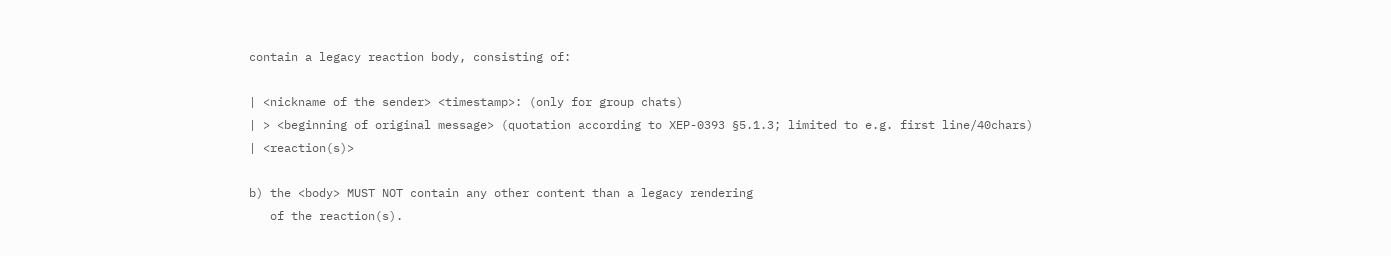contain a legacy reaction body, consisting of:

| <nickname of the sender> <timestamp>: (only for group chats)
| > <beginning of original message> (quotation according to XEP-0393 §5.1.3; limited to e.g. first line/40chars)
| <reaction(s)>

b) the <body> MUST NOT contain any other content than a legacy rendering
   of the reaction(s).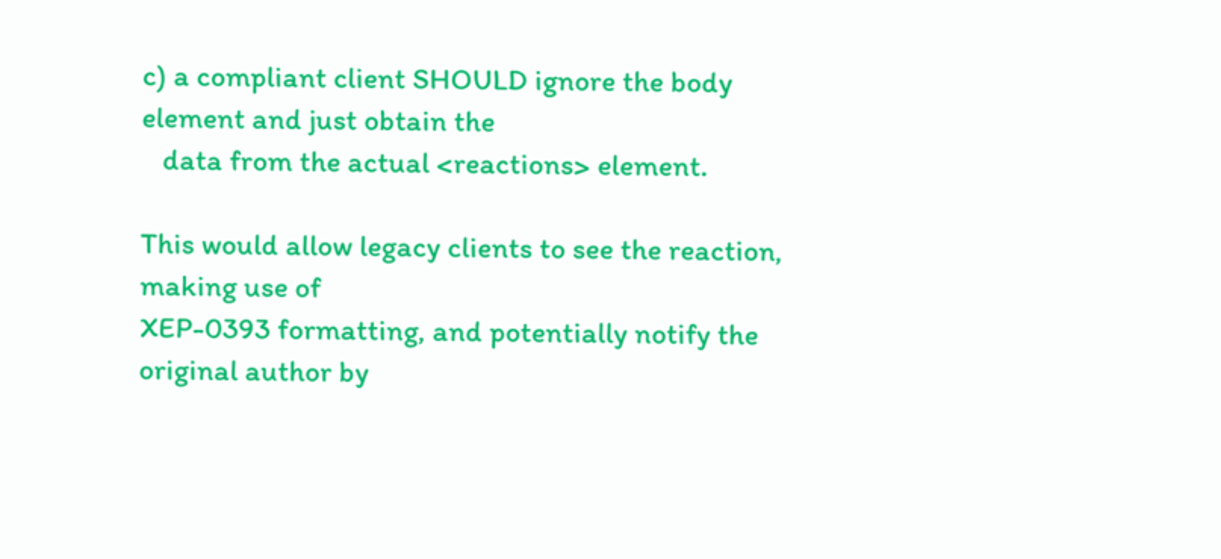c) a compliant client SHOULD ignore the body element and just obtain the
   data from the actual <reactions> element.

This would allow legacy clients to see the reaction, making use of
XEP-0393 formatting, and potentially notify the original author by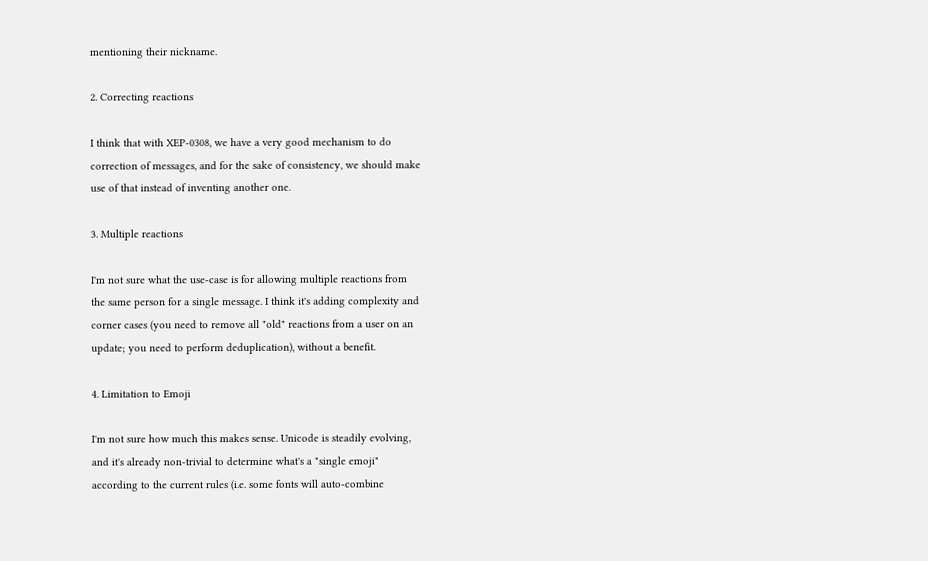mentioning their nickname.

2. Correcting reactions

I think that with XEP-0308, we have a very good mechanism to do
correction of messages, and for the sake of consistency, we should make
use of that instead of inventing another one.

3. Multiple reactions

I'm not sure what the use-case is for allowing multiple reactions from
the same person for a single message. I think it's adding complexity and
corner cases (you need to remove all "old" reactions from a user on an
update; you need to perform deduplication), without a benefit.

4. Limitation to Emoji

I'm not sure how much this makes sense. Unicode is steadily evolving,
and it's already non-trivial to determine what's a "single emoji"
according to the current rules (i.e. some fonts will auto-combine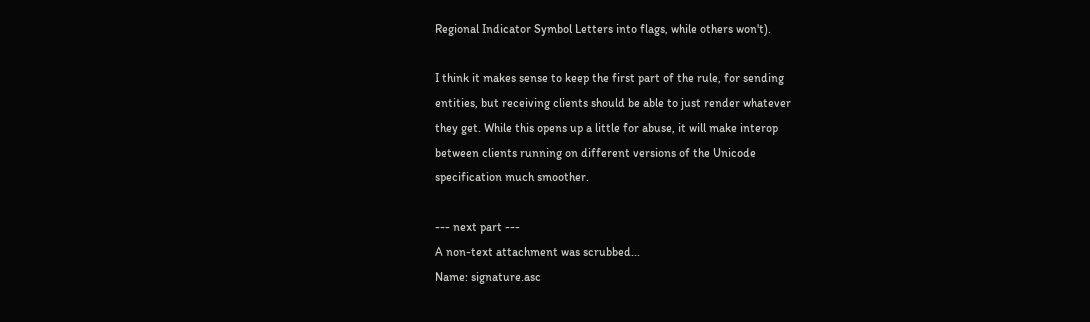Regional Indicator Symbol Letters into flags, while others won't).

I think it makes sense to keep the first part of the rule, for sending
entities, but receiving clients should be able to just render whatever
they get. While this opens up a little for abuse, it will make interop
between clients running on different versions of the Unicode
specification much smoother.

--- next part ---
A non-text attachment was scrubbed...
Name: signature.asc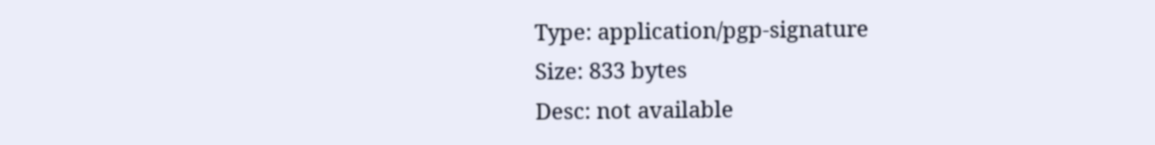Type: application/pgp-signature
Size: 833 bytes
Desc: not available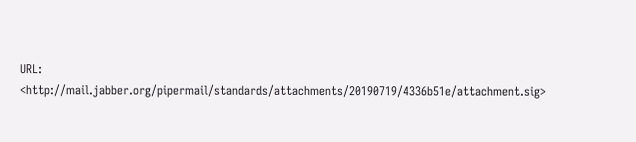URL: <http://mail.jabber.org/pipermail/standards/attachments/20190719/4336b51e/attachment.sig>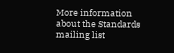More information about the Standards mailing list